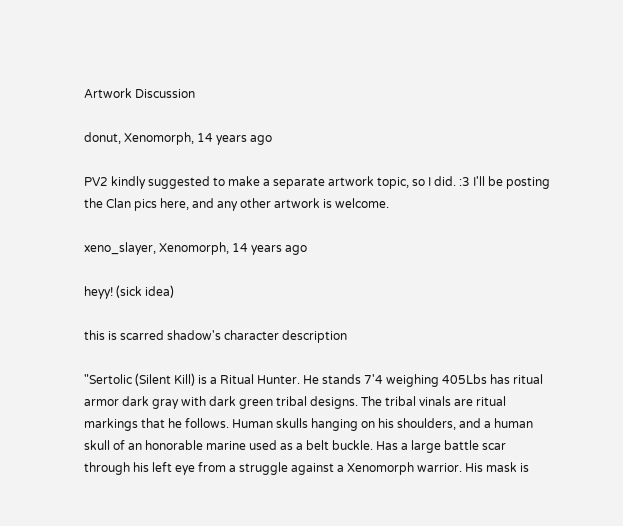Artwork Discussion

donut, Xenomorph, 14 years ago

PV2 kindly suggested to make a separate artwork topic, so I did. :3 I'll be posting the Clan pics here, and any other artwork is welcome.

xeno_slayer, Xenomorph, 14 years ago

heyy! (sick idea)

this is scarred shadow's character description

"Sertolic (Silent Kill) is a Ritual Hunter. He stands 7'4 weighing 405Lbs has ritual armor dark gray with dark green tribal designs. The tribal vinals are ritual markings that he follows. Human skulls hanging on his shoulders, and a human skull of an honorable marine used as a belt buckle. Has a large battle scar through his left eye from a struggle against a Xenomorph warrior. His mask is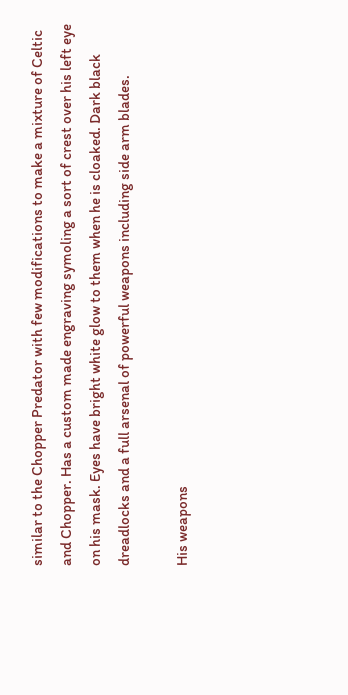similar to the Chopper Predator with few modifications to make a mixture of Celtic and Chopper. Has a custom made engraving symoling a sort of crest over his left eye on his mask. Eyes have bright white glow to them when he is cloaked. Dark black dreadlocks and a full arsenal of powerful weapons including side arm blades.

His weapons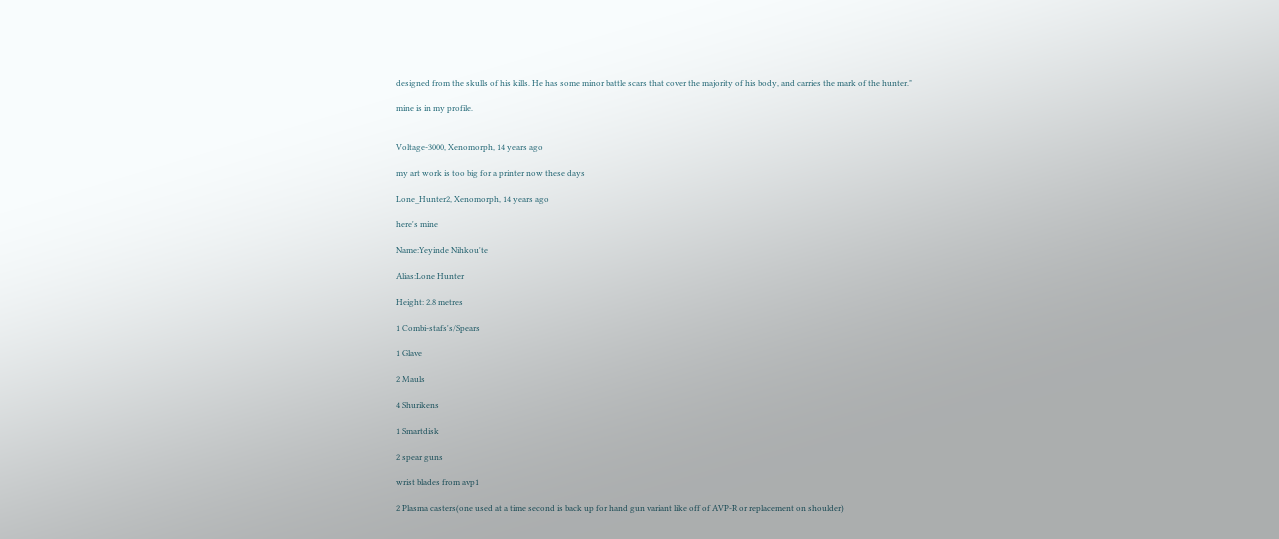designed from the skulls of his kills. He has some minor battle scars that cover the majority of his body, and carries the mark of the hunter."

mine is in my profile.


Voltage-3000, Xenomorph, 14 years ago

my art work is too big for a printer now these days

Lone_Hunter2, Xenomorph, 14 years ago

here's mine

Name:Yeyinde Nihkou'te

Alias:Lone Hunter

Height: 2.8 metres

1 Combi-stafs's/Spears

1 Glave

2 Mauls

4 Shurikens

1 Smartdisk

2 spear guns

wrist blades from avp1

2 Plasma casters(one used at a time second is back up for hand gun variant like off of AVP-R or replacement on shoulder)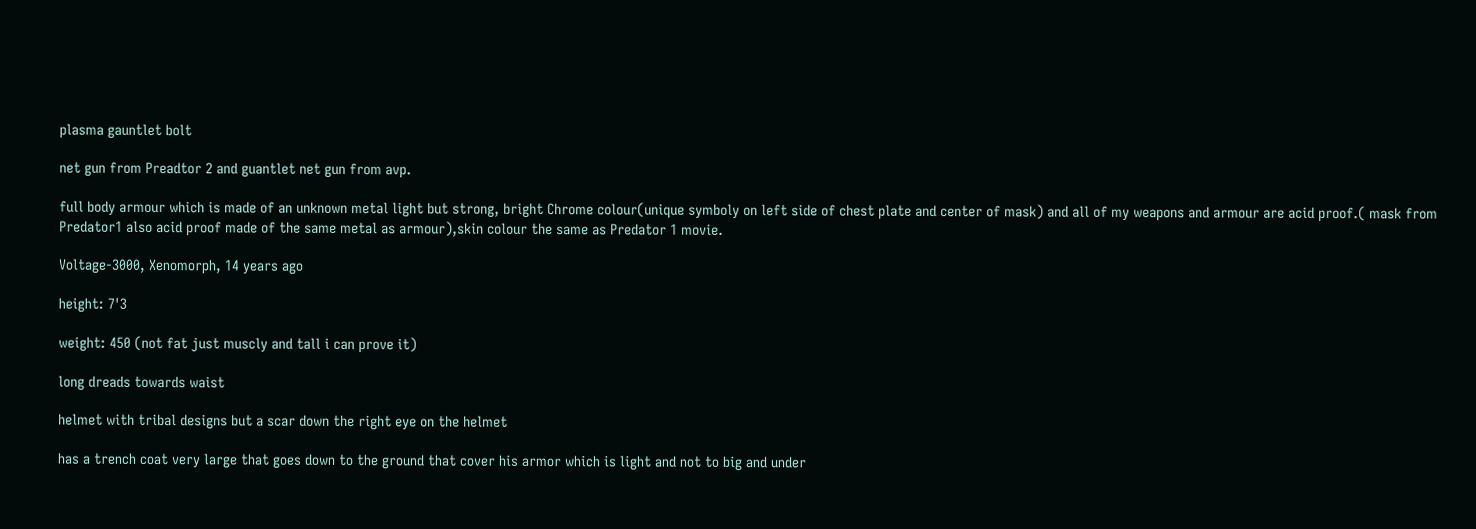plasma gauntlet bolt

net gun from Preadtor 2 and guantlet net gun from avp.

full body armour which is made of an unknown metal light but strong, bright Chrome colour(unique symboly on left side of chest plate and center of mask) and all of my weapons and armour are acid proof.( mask from Predator1 also acid proof made of the same metal as armour),skin colour the same as Predator 1 movie.

Voltage-3000, Xenomorph, 14 years ago

height: 7'3

weight: 450 (not fat just muscly and tall i can prove it)

long dreads towards waist

helmet with tribal designs but a scar down the right eye on the helmet

has a trench coat very large that goes down to the ground that cover his armor which is light and not to big and under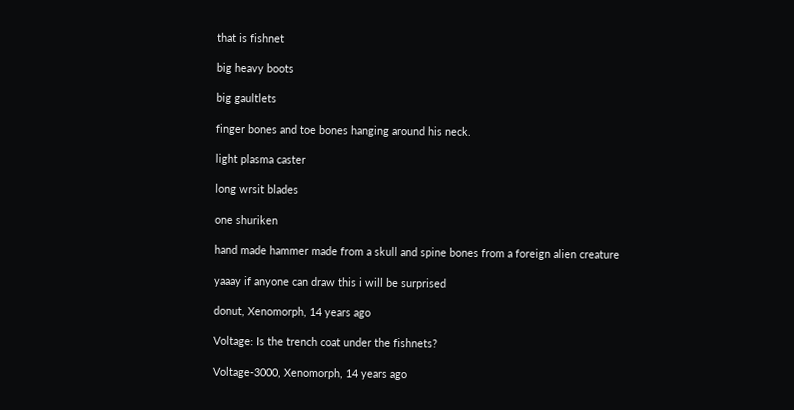that is fishnet

big heavy boots

big gaultlets

finger bones and toe bones hanging around his neck.

light plasma caster

long wrsit blades

one shuriken

hand made hammer made from a skull and spine bones from a foreign alien creature

yaaay if anyone can draw this i will be surprised

donut, Xenomorph, 14 years ago

Voltage: Is the trench coat under the fishnets?

Voltage-3000, Xenomorph, 14 years ago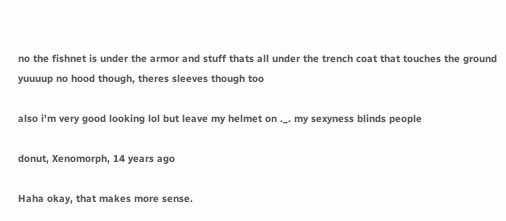no the fishnet is under the armor and stuff thats all under the trench coat that touches the ground yuuuup no hood though, theres sleeves though too

also i'm very good looking lol but leave my helmet on ._. my sexyness blinds people

donut, Xenomorph, 14 years ago

Haha okay, that makes more sense.